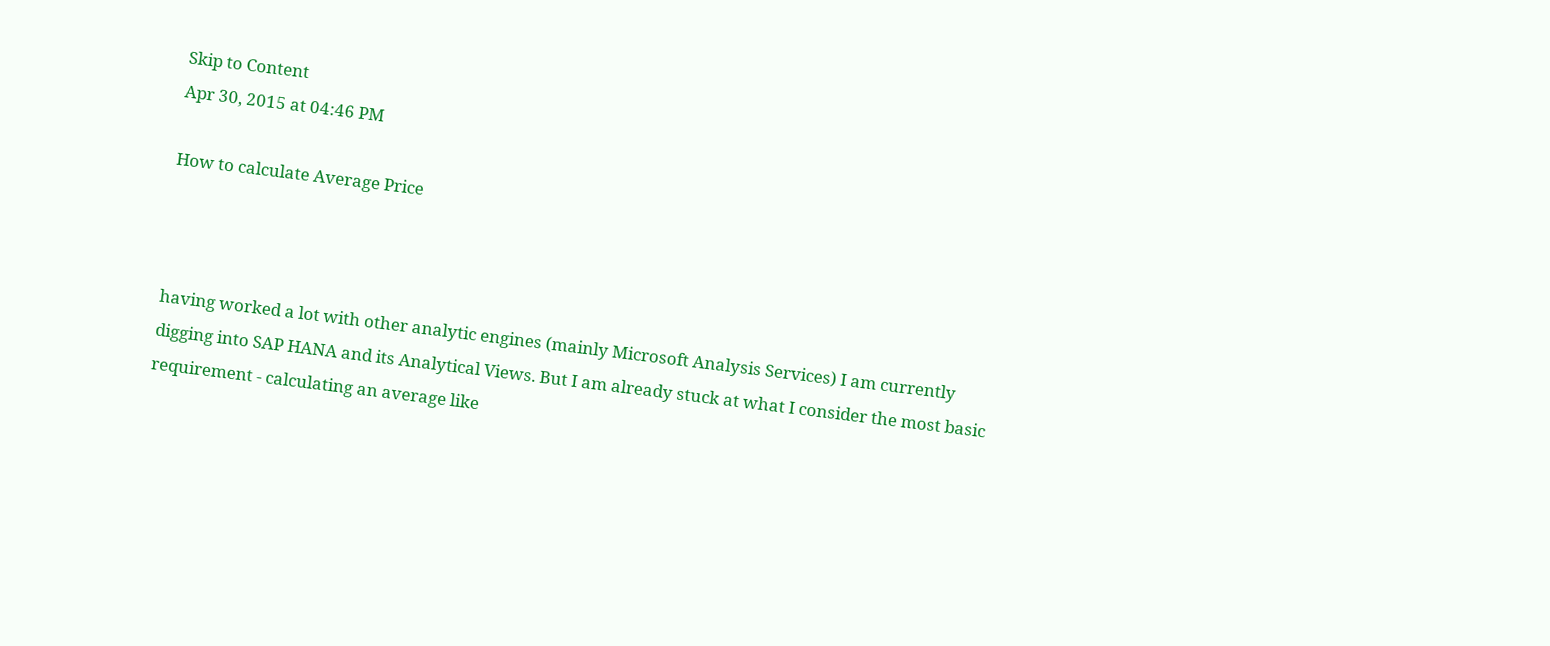Skip to Content
Apr 30, 2015 at 04:46 PM

How to calculate Average Price



having worked a lot with other analytic engines (mainly Microsoft Analysis Services) I am currently digging into SAP HANA and its Analytical Views. But I am already stuck at what I consider the most basic requirement - calculating an average like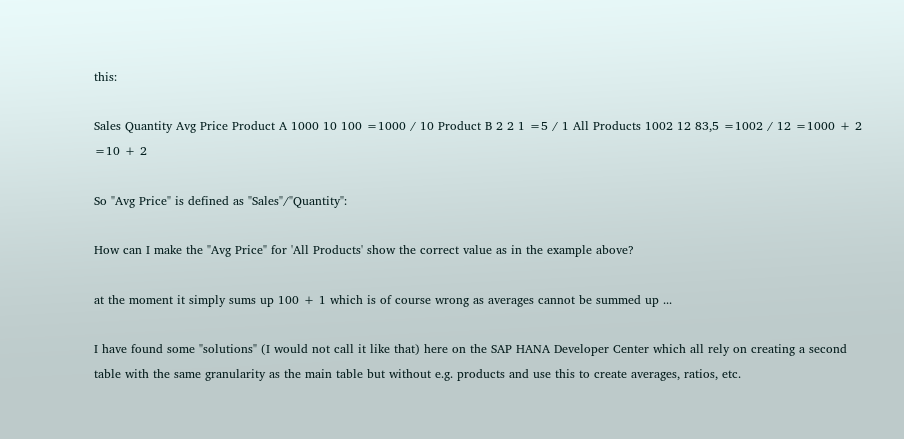this:

Sales Quantity Avg Price Product A 1000 10 100 =1000 / 10 Product B 2 2 1 =5 / 1 All Products 1002 12 83,5 =1002 / 12 =1000 + 2 =10 + 2

So "Avg Price" is defined as "Sales"/"Quantity":

How can I make the "Avg Price" for 'All Products' show the correct value as in the example above?

at the moment it simply sums up 100 + 1 which is of course wrong as averages cannot be summed up ...

I have found some "solutions" (I would not call it like that) here on the SAP HANA Developer Center which all rely on creating a second table with the same granularity as the main table but without e.g. products and use this to create averages, ratios, etc.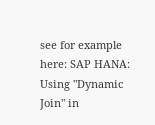see for example here: SAP HANA: Using "Dynamic Join" in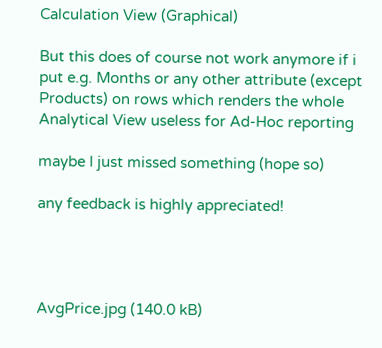Calculation View (Graphical)

But this does of course not work anymore if i put e.g. Months or any other attribute (except Products) on rows which renders the whole Analytical View useless for Ad-Hoc reporting

maybe I just missed something (hope so)

any feedback is highly appreciated!




AvgPrice.jpg (140.0 kB)